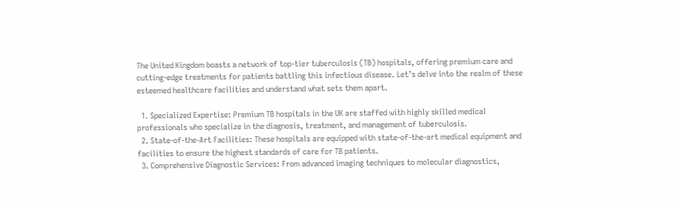The United Kingdom boasts a network of top-tier tuberculosis (TB) hospitals, offering premium care and cutting-edge treatments for patients battling this infectious disease. Let’s delve into the realm of these esteemed healthcare facilities and understand what sets them apart.

  1. Specialized Expertise: Premium TB hospitals in the UK are staffed with highly skilled medical professionals who specialize in the diagnosis, treatment, and management of tuberculosis.
  2. State-of-the-Art Facilities: These hospitals are equipped with state-of-the-art medical equipment and facilities to ensure the highest standards of care for TB patients.
  3. Comprehensive Diagnostic Services: From advanced imaging techniques to molecular diagnostics,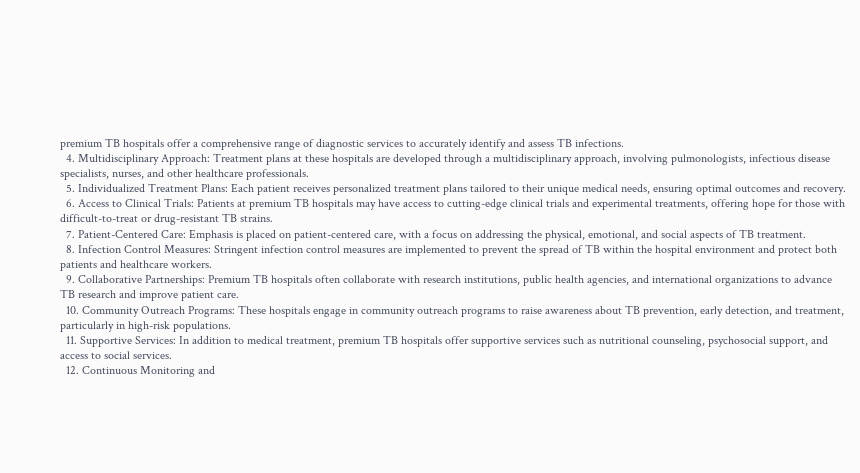premium TB hospitals offer a comprehensive range of diagnostic services to accurately identify and assess TB infections.
  4. Multidisciplinary Approach: Treatment plans at these hospitals are developed through a multidisciplinary approach, involving pulmonologists, infectious disease specialists, nurses, and other healthcare professionals.
  5. Individualized Treatment Plans: Each patient receives personalized treatment plans tailored to their unique medical needs, ensuring optimal outcomes and recovery.
  6. Access to Clinical Trials: Patients at premium TB hospitals may have access to cutting-edge clinical trials and experimental treatments, offering hope for those with difficult-to-treat or drug-resistant TB strains.
  7. Patient-Centered Care: Emphasis is placed on patient-centered care, with a focus on addressing the physical, emotional, and social aspects of TB treatment.
  8. Infection Control Measures: Stringent infection control measures are implemented to prevent the spread of TB within the hospital environment and protect both patients and healthcare workers.
  9. Collaborative Partnerships: Premium TB hospitals often collaborate with research institutions, public health agencies, and international organizations to advance TB research and improve patient care.
  10. Community Outreach Programs: These hospitals engage in community outreach programs to raise awareness about TB prevention, early detection, and treatment, particularly in high-risk populations.
  11. Supportive Services: In addition to medical treatment, premium TB hospitals offer supportive services such as nutritional counseling, psychosocial support, and access to social services.
  12. Continuous Monitoring and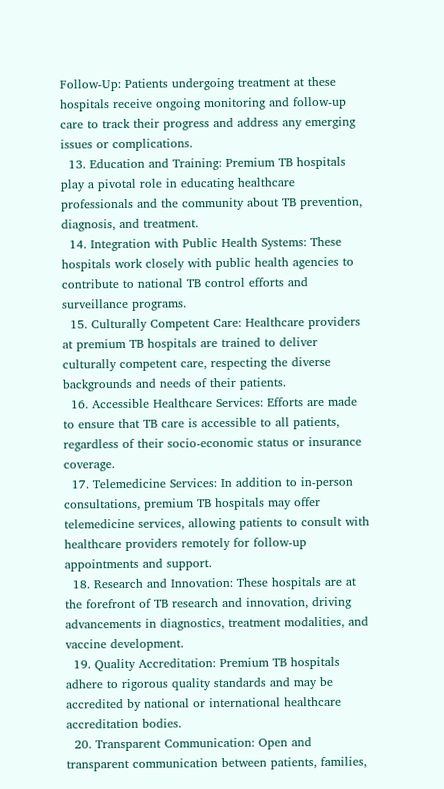Follow-Up: Patients undergoing treatment at these hospitals receive ongoing monitoring and follow-up care to track their progress and address any emerging issues or complications.
  13. Education and Training: Premium TB hospitals play a pivotal role in educating healthcare professionals and the community about TB prevention, diagnosis, and treatment.
  14. Integration with Public Health Systems: These hospitals work closely with public health agencies to contribute to national TB control efforts and surveillance programs.
  15. Culturally Competent Care: Healthcare providers at premium TB hospitals are trained to deliver culturally competent care, respecting the diverse backgrounds and needs of their patients.
  16. Accessible Healthcare Services: Efforts are made to ensure that TB care is accessible to all patients, regardless of their socio-economic status or insurance coverage.
  17. Telemedicine Services: In addition to in-person consultations, premium TB hospitals may offer telemedicine services, allowing patients to consult with healthcare providers remotely for follow-up appointments and support.
  18. Research and Innovation: These hospitals are at the forefront of TB research and innovation, driving advancements in diagnostics, treatment modalities, and vaccine development.
  19. Quality Accreditation: Premium TB hospitals adhere to rigorous quality standards and may be accredited by national or international healthcare accreditation bodies.
  20. Transparent Communication: Open and transparent communication between patients, families,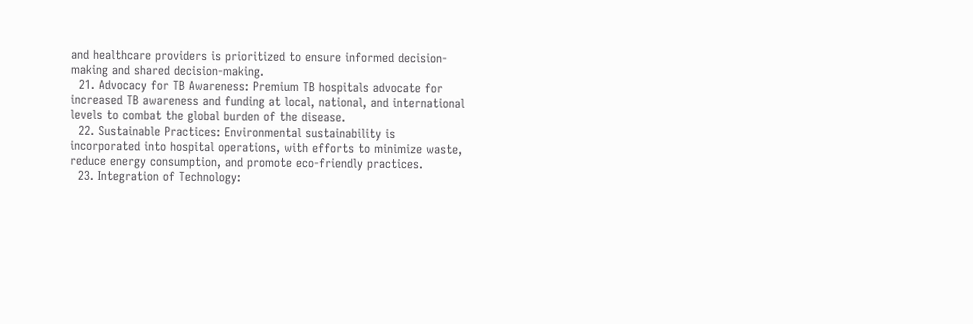and healthcare providers is prioritized to ensure informed decision-making and shared decision-making.
  21. Advocacy for TB Awareness: Premium TB hospitals advocate for increased TB awareness and funding at local, national, and international levels to combat the global burden of the disease.
  22. Sustainable Practices: Environmental sustainability is incorporated into hospital operations, with efforts to minimize waste, reduce energy consumption, and promote eco-friendly practices.
  23. Integration of Technology: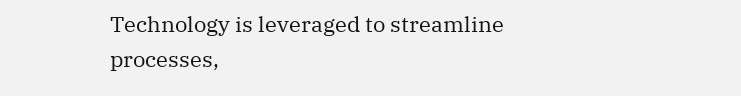Technology is leveraged to streamline processes,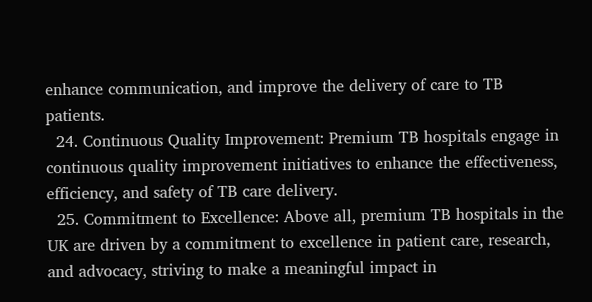enhance communication, and improve the delivery of care to TB patients.
  24. Continuous Quality Improvement: Premium TB hospitals engage in continuous quality improvement initiatives to enhance the effectiveness, efficiency, and safety of TB care delivery.
  25. Commitment to Excellence: Above all, premium TB hospitals in the UK are driven by a commitment to excellence in patient care, research, and advocacy, striving to make a meaningful impact in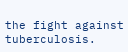the fight against tuberculosis.